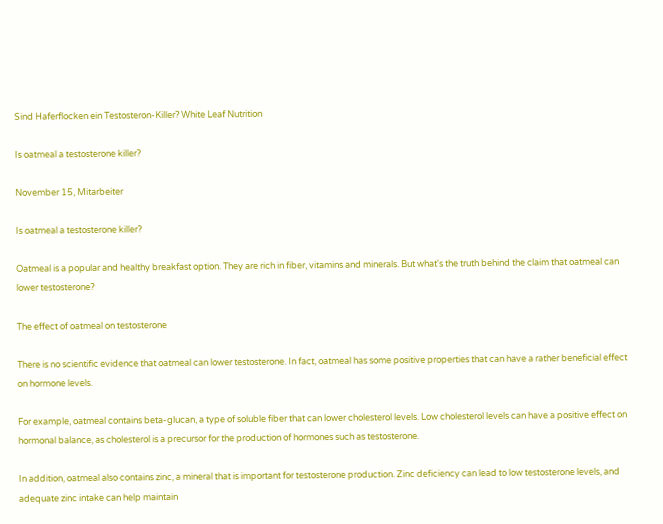Sind Haferflocken ein Testosteron-Killer? White Leaf Nutrition

Is oatmeal a testosterone killer?

November 15, Mitarbeiter

Is oatmeal a testosterone killer?

Oatmeal is a popular and healthy breakfast option. They are rich in fiber, vitamins and minerals. But what's the truth behind the claim that oatmeal can lower testosterone?

The effect of oatmeal on testosterone

There is no scientific evidence that oatmeal can lower testosterone. In fact, oatmeal has some positive properties that can have a rather beneficial effect on hormone levels.

For example, oatmeal contains beta-glucan, a type of soluble fiber that can lower cholesterol levels. Low cholesterol levels can have a positive effect on hormonal balance, as cholesterol is a precursor for the production of hormones such as testosterone.

In addition, oatmeal also contains zinc, a mineral that is important for testosterone production. Zinc deficiency can lead to low testosterone levels, and adequate zinc intake can help maintain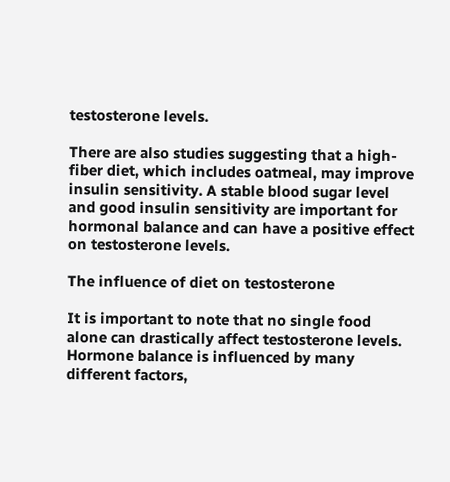testosterone levels.

There are also studies suggesting that a high-fiber diet, which includes oatmeal, may improve insulin sensitivity. A stable blood sugar level and good insulin sensitivity are important for hormonal balance and can have a positive effect on testosterone levels.

The influence of diet on testosterone

It is important to note that no single food alone can drastically affect testosterone levels. Hormone balance is influenced by many different factors,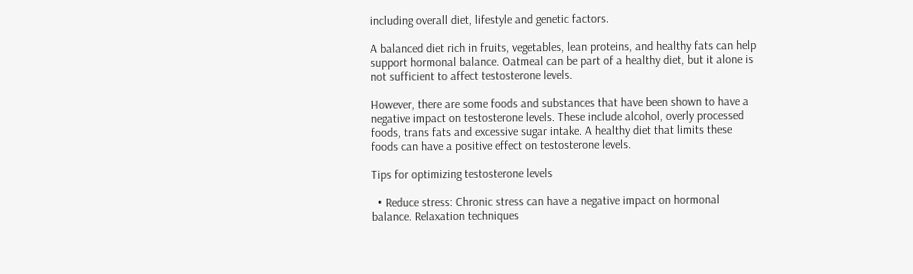including overall diet, lifestyle and genetic factors.

A balanced diet rich in fruits, vegetables, lean proteins, and healthy fats can help support hormonal balance. Oatmeal can be part of a healthy diet, but it alone is not sufficient to affect testosterone levels.

However, there are some foods and substances that have been shown to have a negative impact on testosterone levels. These include alcohol, overly processed foods, trans fats and excessive sugar intake. A healthy diet that limits these foods can have a positive effect on testosterone levels.

Tips for optimizing testosterone levels

  • Reduce stress: Chronic stress can have a negative impact on hormonal balance. Relaxation techniques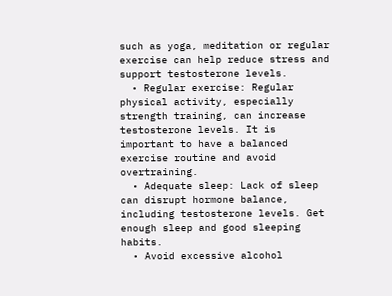such as yoga, meditation or regular exercise can help reduce stress and support testosterone levels.
  • Regular exercise: Regular physical activity, especially strength training, can increase testosterone levels. It is important to have a balanced exercise routine and avoid overtraining.
  • Adequate sleep: Lack of sleep can disrupt hormone balance, including testosterone levels. Get enough sleep and good sleeping habits.
  • Avoid excessive alcohol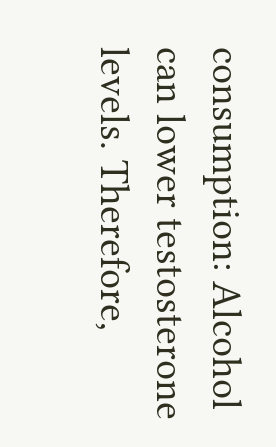consumption: Alcohol can lower testosterone levels. Therefore,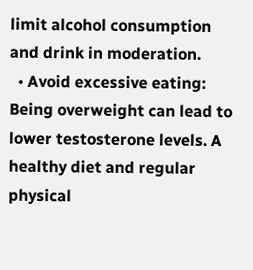limit alcohol consumption and drink in moderation.
  • Avoid excessive eating: Being overweight can lead to lower testosterone levels. A healthy diet and regular physical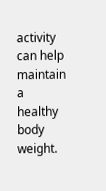activity can help maintain a healthy body weight.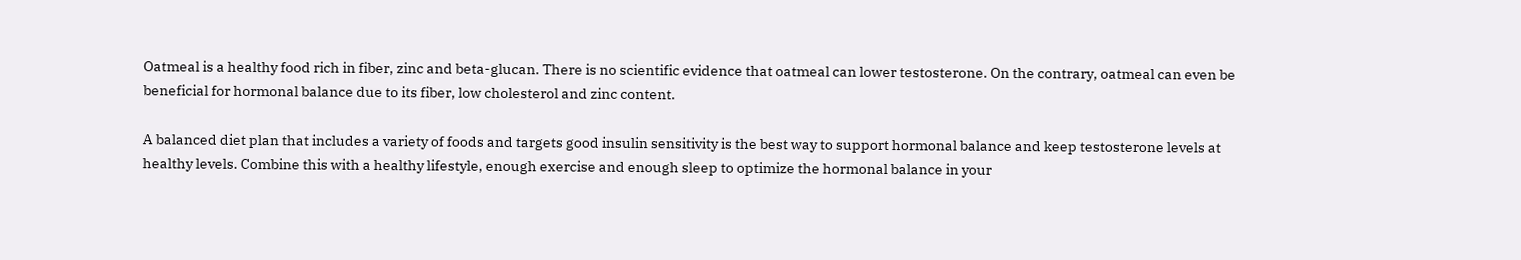Oatmeal is a healthy food rich in fiber, zinc and beta-glucan. There is no scientific evidence that oatmeal can lower testosterone. On the contrary, oatmeal can even be beneficial for hormonal balance due to its fiber, low cholesterol and zinc content.

A balanced diet plan that includes a variety of foods and targets good insulin sensitivity is the best way to support hormonal balance and keep testosterone levels at healthy levels. Combine this with a healthy lifestyle, enough exercise and enough sleep to optimize the hormonal balance in your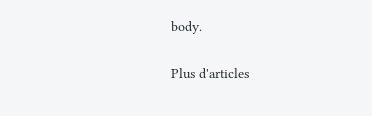body.

Plus d'articles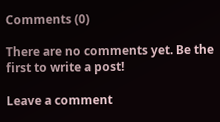Comments (0)

There are no comments yet. Be the first to write a post!

Leave a comment